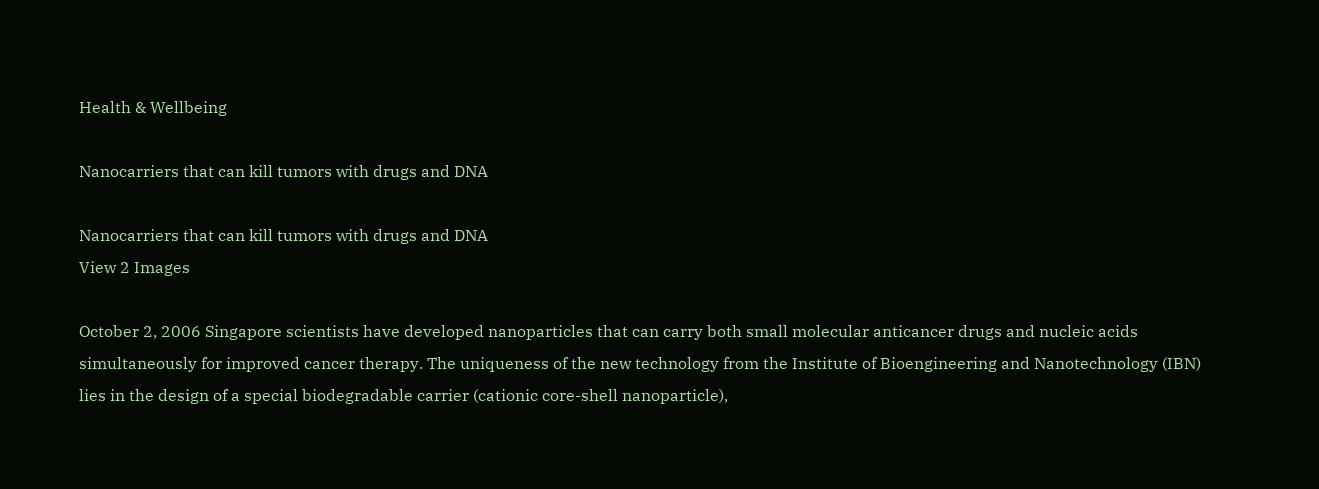Health & Wellbeing

Nanocarriers that can kill tumors with drugs and DNA

Nanocarriers that can kill tumors with drugs and DNA
View 2 Images

October 2, 2006 Singapore scientists have developed nanoparticles that can carry both small molecular anticancer drugs and nucleic acids simultaneously for improved cancer therapy. The uniqueness of the new technology from the Institute of Bioengineering and Nanotechnology (IBN) lies in the design of a special biodegradable carrier (cationic core-shell nanoparticle),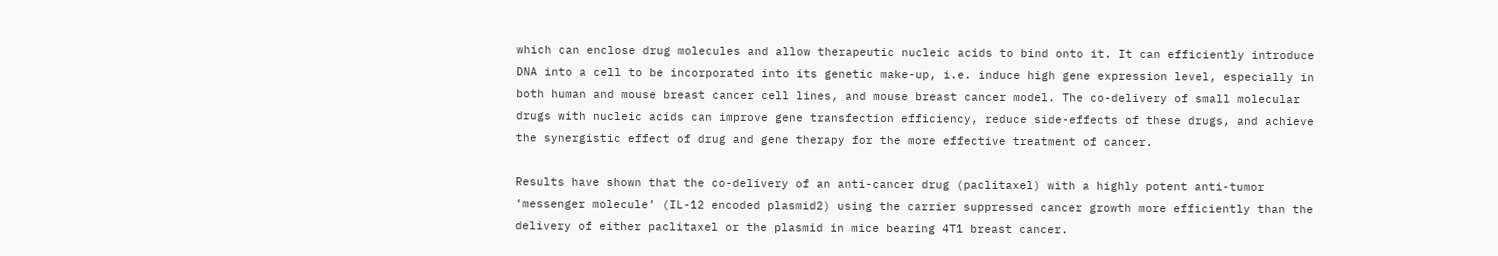which can enclose drug molecules and allow therapeutic nucleic acids to bind onto it. It can efficiently introduce DNA into a cell to be incorporated into its genetic make-up, i.e. induce high gene expression level, especially in both human and mouse breast cancer cell lines, and mouse breast cancer model. The co-delivery of small molecular drugs with nucleic acids can improve gene transfection efficiency, reduce side-effects of these drugs, and achieve the synergistic effect of drug and gene therapy for the more effective treatment of cancer.

Results have shown that the co-delivery of an anti-cancer drug (paclitaxel) with a highly potent anti-tumor ‘messenger molecule’ (IL-12 encoded plasmid2) using the carrier suppressed cancer growth more efficiently than the delivery of either paclitaxel or the plasmid in mice bearing 4T1 breast cancer.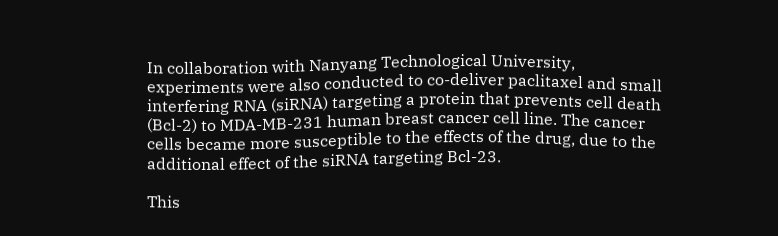In collaboration with Nanyang Technological University, experiments were also conducted to co-deliver paclitaxel and small interfering RNA (siRNA) targeting a protein that prevents cell death (Bcl-2) to MDA-MB-231 human breast cancer cell line. The cancer cells became more susceptible to the effects of the drug, due to the additional effect of the siRNA targeting Bcl-23.

This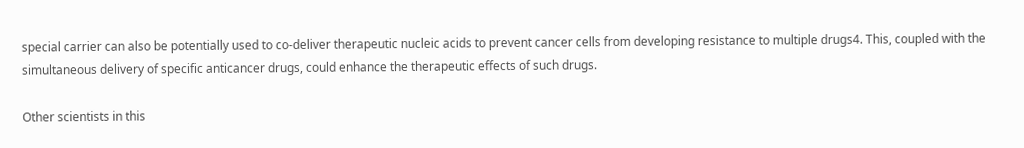special carrier can also be potentially used to co-deliver therapeutic nucleic acids to prevent cancer cells from developing resistance to multiple drugs4. This, coupled with the simultaneous delivery of specific anticancer drugs, could enhance the therapeutic effects of such drugs.

Other scientists in this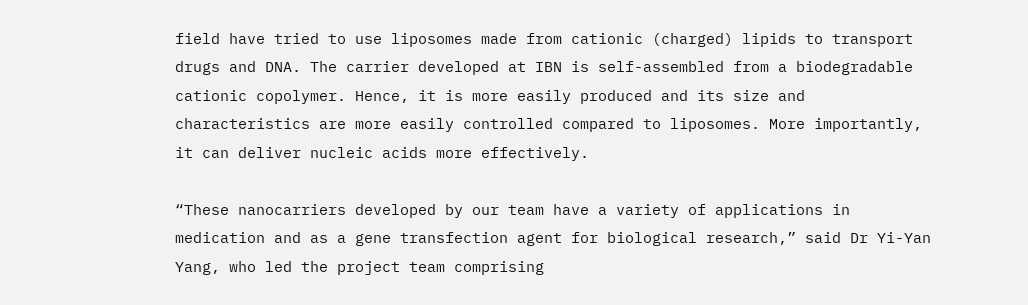field have tried to use liposomes made from cationic (charged) lipids to transport drugs and DNA. The carrier developed at IBN is self-assembled from a biodegradable cationic copolymer. Hence, it is more easily produced and its size and characteristics are more easily controlled compared to liposomes. More importantly, it can deliver nucleic acids more effectively.

“These nanocarriers developed by our team have a variety of applications in medication and as a gene transfection agent for biological research,” said Dr Yi-Yan Yang, who led the project team comprising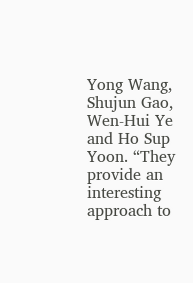Yong Wang, Shujun Gao, Wen-Hui Ye and Ho Sup Yoon. “They provide an interesting approach to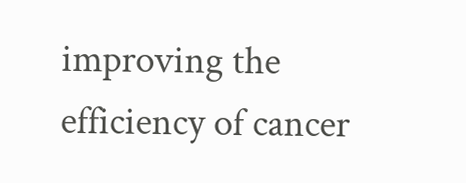improving the efficiency of cancer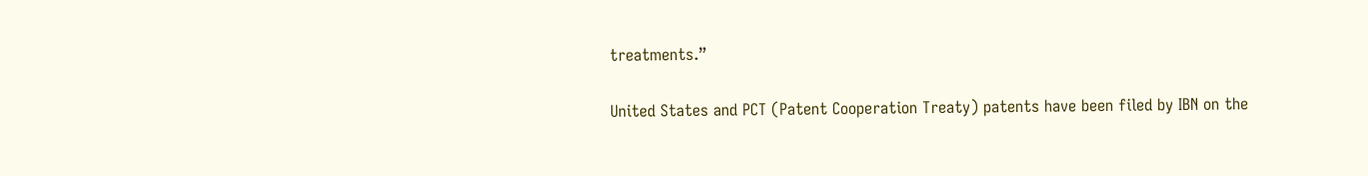treatments.”

United States and PCT (Patent Cooperation Treaty) patents have been filed by IBN on the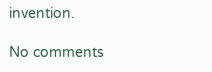invention.

No comments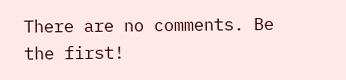There are no comments. Be the first!